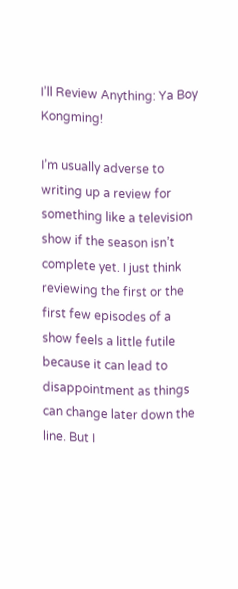I’ll Review Anything: Ya Boy Kongming!

I’m usually adverse to writing up a review for something like a television show if the season isn’t complete yet. I just think reviewing the first or the first few episodes of a show feels a little futile because it can lead to disappointment as things can change later down the line. But I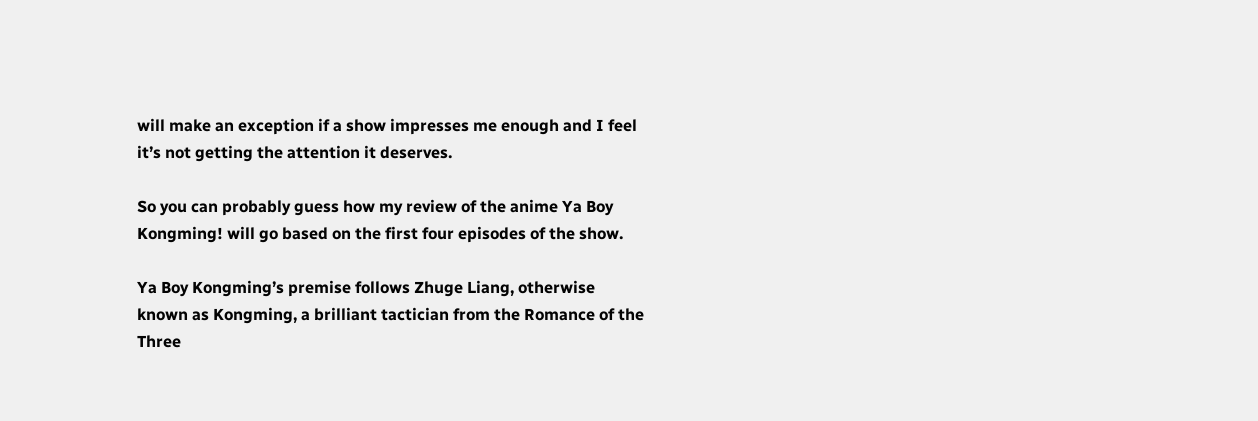will make an exception if a show impresses me enough and I feel it’s not getting the attention it deserves.

So you can probably guess how my review of the anime Ya Boy Kongming! will go based on the first four episodes of the show.

Ya Boy Kongming’s premise follows Zhuge Liang, otherwise known as Kongming, a brilliant tactician from the Romance of the Three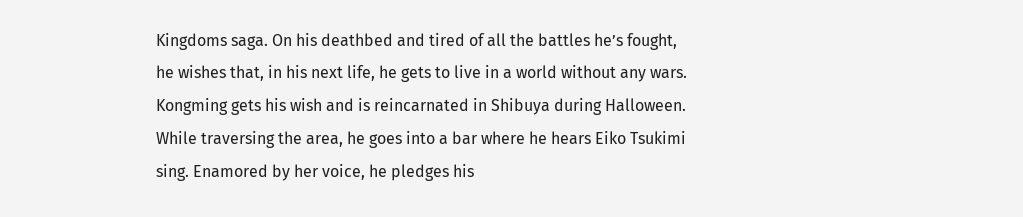Kingdoms saga. On his deathbed and tired of all the battles he’s fought, he wishes that, in his next life, he gets to live in a world without any wars. Kongming gets his wish and is reincarnated in Shibuya during Halloween. While traversing the area, he goes into a bar where he hears Eiko Tsukimi sing. Enamored by her voice, he pledges his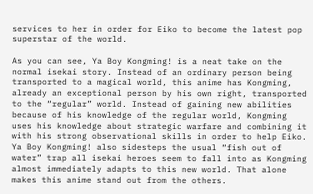services to her in order for Eiko to become the latest pop superstar of the world.

As you can see, Ya Boy Kongming! is a neat take on the normal isekai story. Instead of an ordinary person being transported to a magical world, this anime has Kongming, already an exceptional person by his own right, transported to the “regular” world. Instead of gaining new abilities because of his knowledge of the regular world, Kongming uses his knowledge about strategic warfare and combining it with his strong observational skills in order to help Eiko. Ya Boy Kongming! also sidesteps the usual “fish out of water” trap all isekai heroes seem to fall into as Kongming almost immediately adapts to this new world. That alone makes this anime stand out from the others.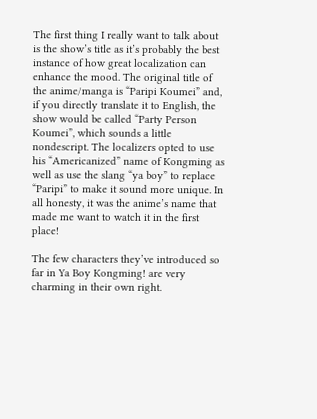The first thing I really want to talk about is the show’s title as it’s probably the best instance of how great localization can enhance the mood. The original title of the anime/manga is “Paripi Koumei” and, if you directly translate it to English, the show would be called “Party Person Koumei”, which sounds a little nondescript. The localizers opted to use his “Americanized” name of Kongming as well as use the slang “ya boy” to replace “Paripi” to make it sound more unique. In all honesty, it was the anime’s name that made me want to watch it in the first place!

The few characters they’ve introduced so far in Ya Boy Kongming! are very charming in their own right.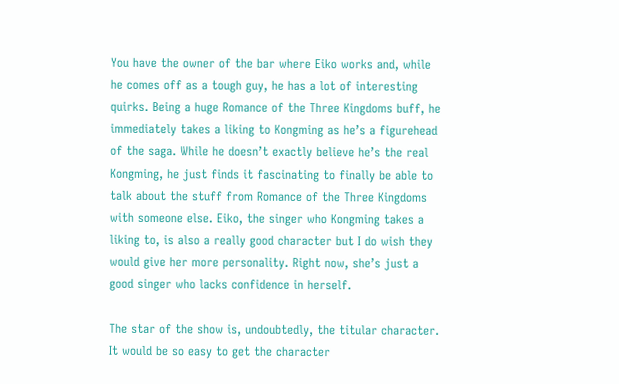You have the owner of the bar where Eiko works and, while he comes off as a tough guy, he has a lot of interesting quirks. Being a huge Romance of the Three Kingdoms buff, he immediately takes a liking to Kongming as he’s a figurehead of the saga. While he doesn’t exactly believe he’s the real Kongming, he just finds it fascinating to finally be able to talk about the stuff from Romance of the Three Kingdoms with someone else. Eiko, the singer who Kongming takes a liking to, is also a really good character but I do wish they would give her more personality. Right now, she’s just a good singer who lacks confidence in herself.

The star of the show is, undoubtedly, the titular character. It would be so easy to get the character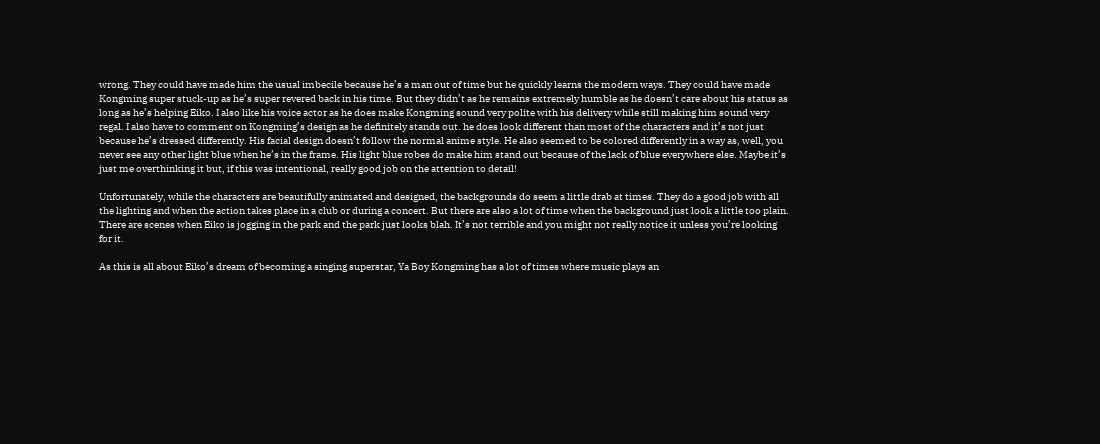wrong. They could have made him the usual imbecile because he’s a man out of time but he quickly learns the modern ways. They could have made Kongming super stuck-up as he’s super revered back in his time. But they didn’t as he remains extremely humble as he doesn’t care about his status as long as he’s helping Eiko. I also like his voice actor as he does make Kongming sound very polite with his delivery while still making him sound very regal. I also have to comment on Kongming’s design as he definitely stands out. he does look different than most of the characters and it’s not just because he’s dressed differently. His facial design doesn’t follow the normal anime style. He also seemed to be colored differently in a way as, well, you never see any other light blue when he’s in the frame. His light blue robes do make him stand out because of the lack of blue everywhere else. Maybe it’s just me overthinking it but, if this was intentional, really good job on the attention to detail!

Unfortunately, while the characters are beautifully animated and designed, the backgrounds do seem a little drab at times. They do a good job with all the lighting and when the action takes place in a club or during a concert. But there are also a lot of time when the background just look a little too plain. There are scenes when Eiko is jogging in the park and the park just looks blah. It’s not terrible and you might not really notice it unless you’re looking for it.

As this is all about Eiko’s dream of becoming a singing superstar, Ya Boy Kongming has a lot of times where music plays an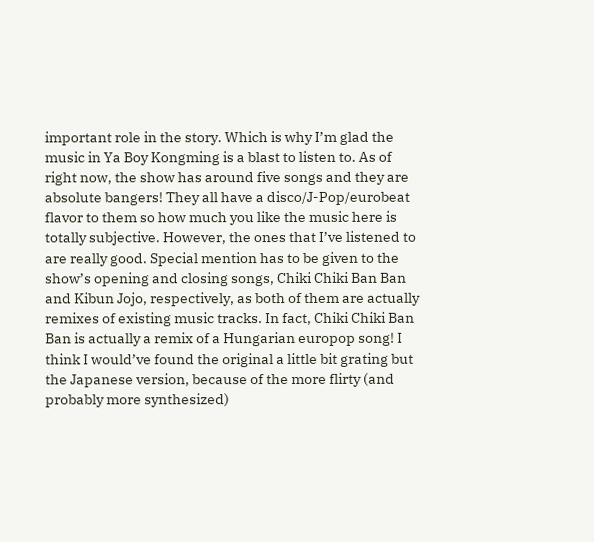important role in the story. Which is why I’m glad the music in Ya Boy Kongming is a blast to listen to. As of right now, the show has around five songs and they are absolute bangers! They all have a disco/J-Pop/eurobeat flavor to them so how much you like the music here is totally subjective. However, the ones that I’ve listened to are really good. Special mention has to be given to the show’s opening and closing songs, Chiki Chiki Ban Ban and Kibun Jojo, respectively, as both of them are actually remixes of existing music tracks. In fact, Chiki Chiki Ban Ban is actually a remix of a Hungarian europop song! I think I would’ve found the original a little bit grating but the Japanese version, because of the more flirty (and probably more synthesized)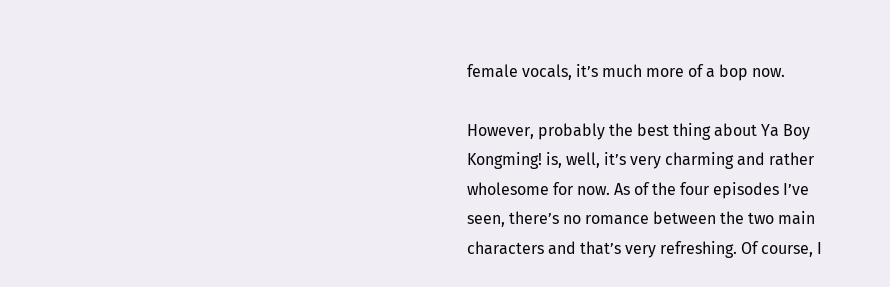female vocals, it’s much more of a bop now.

However, probably the best thing about Ya Boy Kongming! is, well, it’s very charming and rather wholesome for now. As of the four episodes I’ve seen, there’s no romance between the two main characters and that’s very refreshing. Of course, I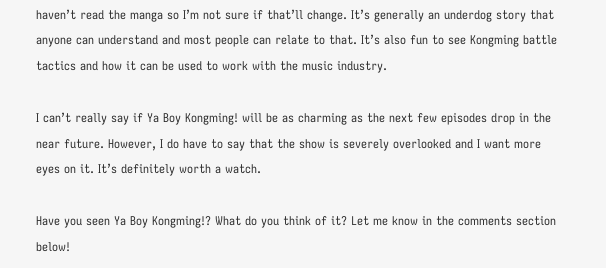haven’t read the manga so I’m not sure if that’ll change. It’s generally an underdog story that anyone can understand and most people can relate to that. It’s also fun to see Kongming battle tactics and how it can be used to work with the music industry.

I can’t really say if Ya Boy Kongming! will be as charming as the next few episodes drop in the near future. However, I do have to say that the show is severely overlooked and I want more eyes on it. It’s definitely worth a watch.

Have you seen Ya Boy Kongming!? What do you think of it? Let me know in the comments section below!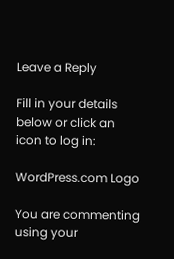Leave a Reply

Fill in your details below or click an icon to log in:

WordPress.com Logo

You are commenting using your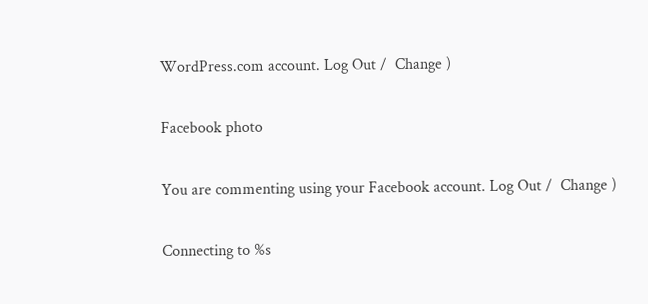WordPress.com account. Log Out /  Change )

Facebook photo

You are commenting using your Facebook account. Log Out /  Change )

Connecting to %s